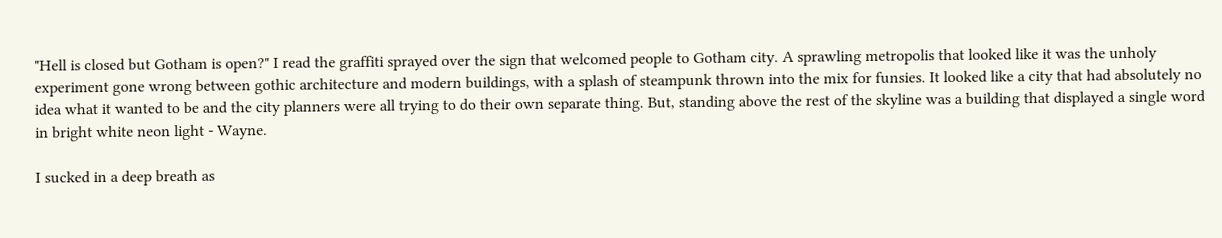"Hell is closed but Gotham is open?" I read the graffiti sprayed over the sign that welcomed people to Gotham city. A sprawling metropolis that looked like it was the unholy experiment gone wrong between gothic architecture and modern buildings, with a splash of steampunk thrown into the mix for funsies. It looked like a city that had absolutely no idea what it wanted to be and the city planners were all trying to do their own separate thing. But, standing above the rest of the skyline was a building that displayed a single word in bright white neon light - Wayne.

I sucked in a deep breath as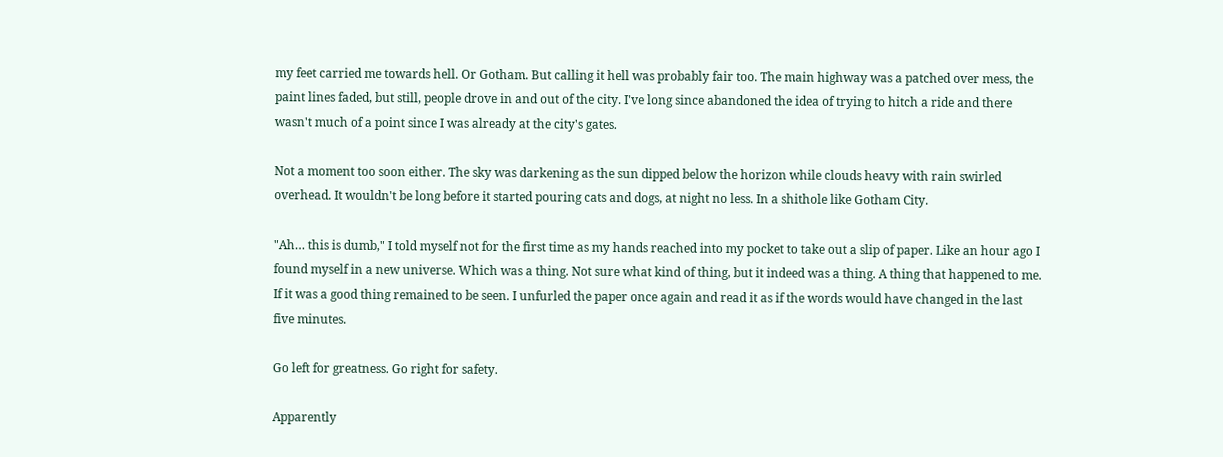my feet carried me towards hell. Or Gotham. But calling it hell was probably fair too. The main highway was a patched over mess, the paint lines faded, but still, people drove in and out of the city. I've long since abandoned the idea of trying to hitch a ride and there wasn't much of a point since I was already at the city's gates.

Not a moment too soon either. The sky was darkening as the sun dipped below the horizon while clouds heavy with rain swirled overhead. It wouldn't be long before it started pouring cats and dogs, at night no less. In a shithole like Gotham City.

"Ah… this is dumb," I told myself not for the first time as my hands reached into my pocket to take out a slip of paper. Like an hour ago I found myself in a new universe. Which was a thing. Not sure what kind of thing, but it indeed was a thing. A thing that happened to me. If it was a good thing remained to be seen. I unfurled the paper once again and read it as if the words would have changed in the last five minutes.

Go left for greatness. Go right for safety.

Apparently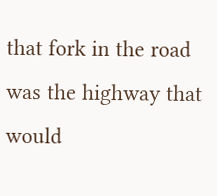that fork in the road was the highway that would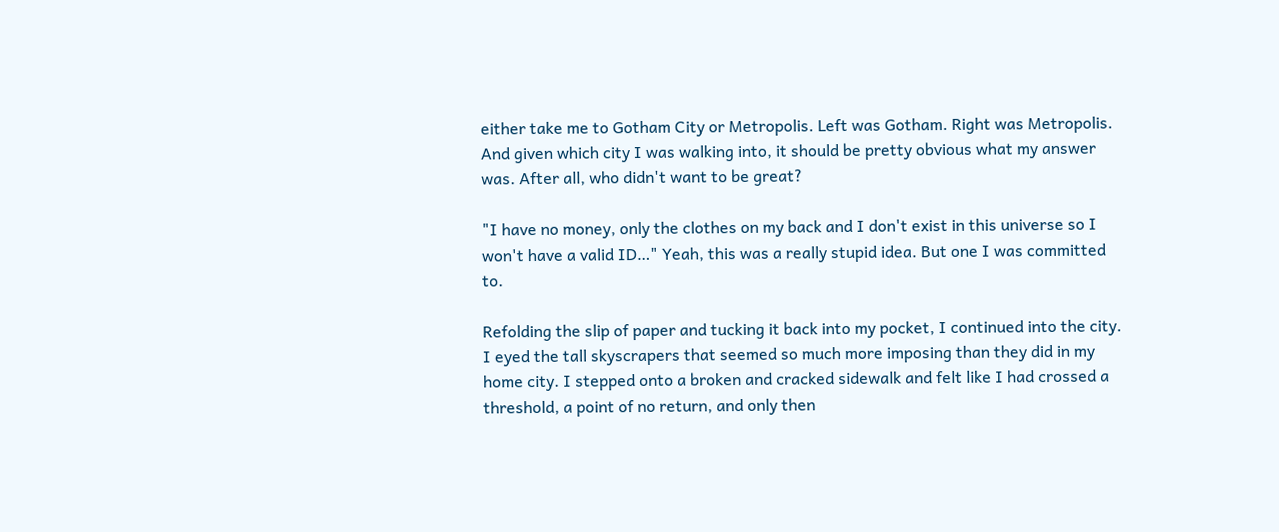either take me to Gotham City or Metropolis. Left was Gotham. Right was Metropolis. And given which city I was walking into, it should be pretty obvious what my answer was. After all, who didn't want to be great?

"I have no money, only the clothes on my back and I don't exist in this universe so I won't have a valid ID…" Yeah, this was a really stupid idea. But one I was committed to.

Refolding the slip of paper and tucking it back into my pocket, I continued into the city. I eyed the tall skyscrapers that seemed so much more imposing than they did in my home city. I stepped onto a broken and cracked sidewalk and felt like I had crossed a threshold, a point of no return, and only then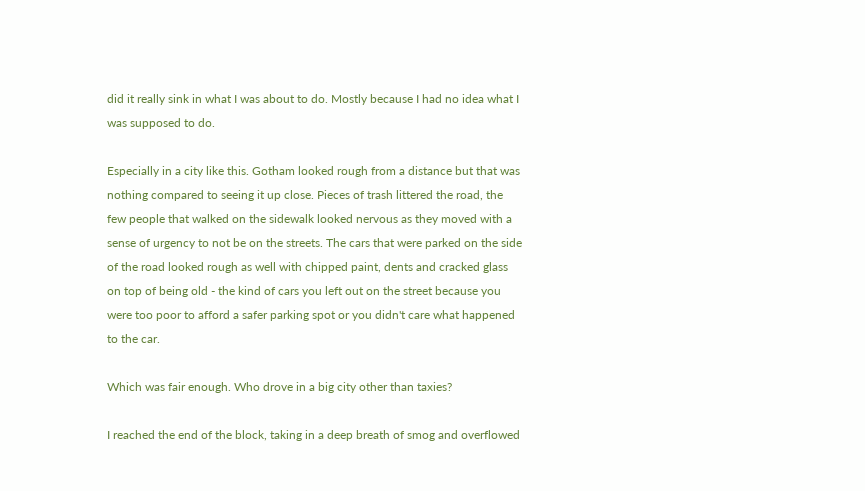did it really sink in what I was about to do. Mostly because I had no idea what I was supposed to do.

Especially in a city like this. Gotham looked rough from a distance but that was nothing compared to seeing it up close. Pieces of trash littered the road, the few people that walked on the sidewalk looked nervous as they moved with a sense of urgency to not be on the streets. The cars that were parked on the side of the road looked rough as well with chipped paint, dents and cracked glass on top of being old - the kind of cars you left out on the street because you were too poor to afford a safer parking spot or you didn't care what happened to the car.

Which was fair enough. Who drove in a big city other than taxies?

I reached the end of the block, taking in a deep breath of smog and overflowed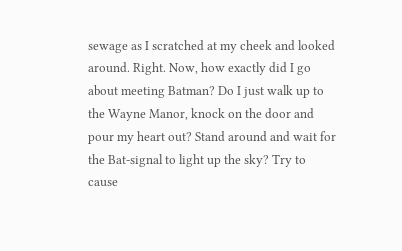sewage as I scratched at my cheek and looked around. Right. Now, how exactly did I go about meeting Batman? Do I just walk up to the Wayne Manor, knock on the door and pour my heart out? Stand around and wait for the Bat-signal to light up the sky? Try to cause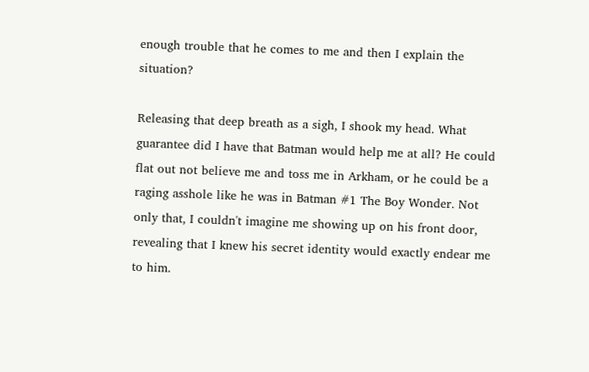enough trouble that he comes to me and then I explain the situation?

Releasing that deep breath as a sigh, I shook my head. What guarantee did I have that Batman would help me at all? He could flat out not believe me and toss me in Arkham, or he could be a raging asshole like he was in Batman #1 The Boy Wonder. Not only that, I couldn't imagine me showing up on his front door, revealing that I knew his secret identity would exactly endear me to him.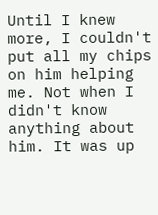Until I knew more, I couldn't put all my chips on him helping me. Not when I didn't know anything about him. It was up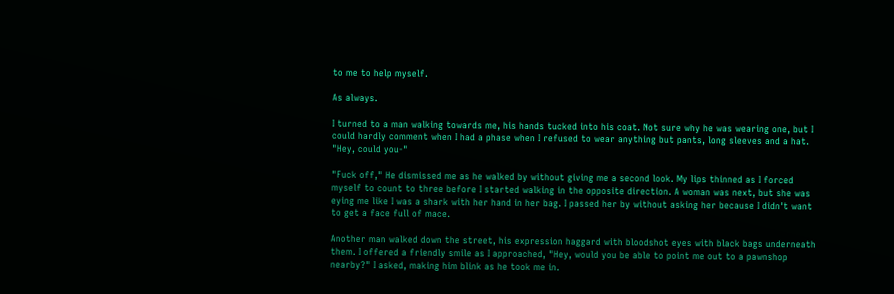to me to help myself.

As always.

I turned to a man walking towards me, his hands tucked into his coat. Not sure why he was wearing one, but I could hardly comment when I had a phase when I refused to wear anything but pants, long sleeves and a hat. "Hey, could you-"

"Fuck off," He dismissed me as he walked by without giving me a second look. My lips thinned as I forced myself to count to three before I started walking in the opposite direction. A woman was next, but she was eying me like I was a shark with her hand in her bag. I passed her by without asking her because I didn't want to get a face full of mace.

Another man walked down the street, his expression haggard with bloodshot eyes with black bags underneath them. I offered a friendly smile as I approached, "Hey, would you be able to point me out to a pawnshop nearby?" I asked, making him blink as he took me in.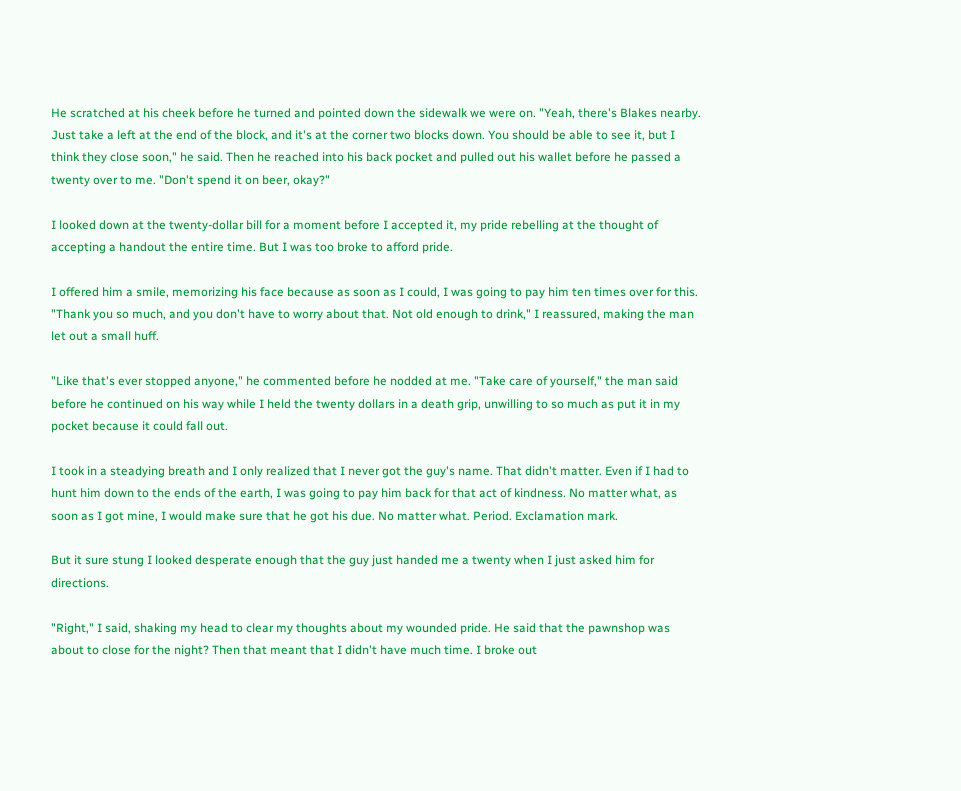He scratched at his cheek before he turned and pointed down the sidewalk we were on. "Yeah, there's Blakes nearby. Just take a left at the end of the block, and it's at the corner two blocks down. You should be able to see it, but I think they close soon," he said. Then he reached into his back pocket and pulled out his wallet before he passed a twenty over to me. "Don't spend it on beer, okay?"

I looked down at the twenty-dollar bill for a moment before I accepted it, my pride rebelling at the thought of accepting a handout the entire time. But I was too broke to afford pride.

I offered him a smile, memorizing his face because as soon as I could, I was going to pay him ten times over for this. "Thank you so much, and you don't have to worry about that. Not old enough to drink," I reassured, making the man let out a small huff.

"Like that's ever stopped anyone," he commented before he nodded at me. "Take care of yourself," the man said before he continued on his way while I held the twenty dollars in a death grip, unwilling to so much as put it in my pocket because it could fall out.

I took in a steadying breath and I only realized that I never got the guy's name. That didn't matter. Even if I had to hunt him down to the ends of the earth, I was going to pay him back for that act of kindness. No matter what, as soon as I got mine, I would make sure that he got his due. No matter what. Period. Exclamation mark.

But it sure stung I looked desperate enough that the guy just handed me a twenty when I just asked him for directions.

"Right," I said, shaking my head to clear my thoughts about my wounded pride. He said that the pawnshop was about to close for the night? Then that meant that I didn't have much time. I broke out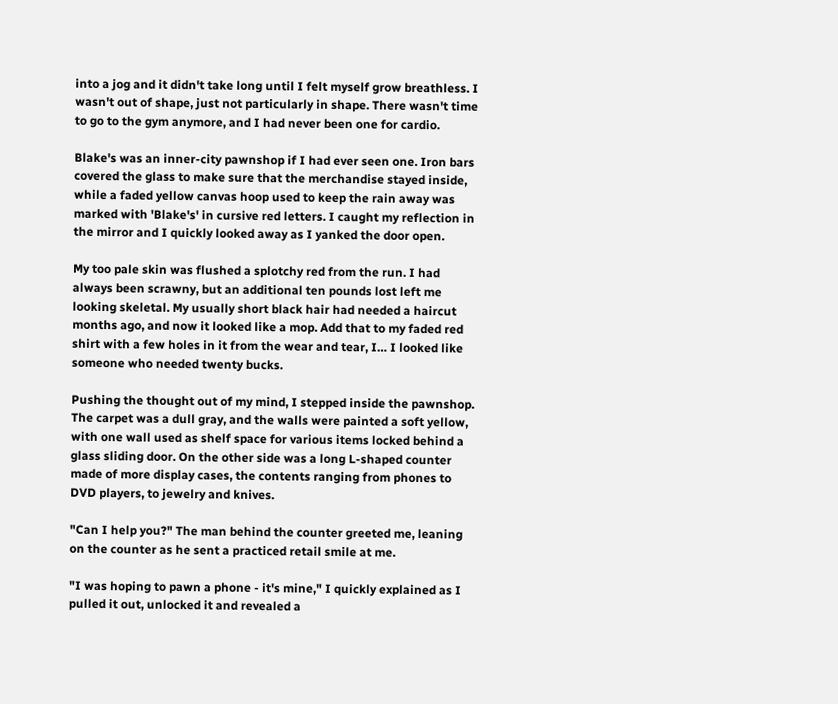into a jog and it didn't take long until I felt myself grow breathless. I wasn't out of shape, just not particularly in shape. There wasn't time to go to the gym anymore, and I had never been one for cardio.

Blake's was an inner-city pawnshop if I had ever seen one. Iron bars covered the glass to make sure that the merchandise stayed inside, while a faded yellow canvas hoop used to keep the rain away was marked with 'Blake's' in cursive red letters. I caught my reflection in the mirror and I quickly looked away as I yanked the door open.

My too pale skin was flushed a splotchy red from the run. I had always been scrawny, but an additional ten pounds lost left me looking skeletal. My usually short black hair had needed a haircut months ago, and now it looked like a mop. Add that to my faded red shirt with a few holes in it from the wear and tear, I… I looked like someone who needed twenty bucks.

Pushing the thought out of my mind, I stepped inside the pawnshop. The carpet was a dull gray, and the walls were painted a soft yellow, with one wall used as shelf space for various items locked behind a glass sliding door. On the other side was a long L-shaped counter made of more display cases, the contents ranging from phones to DVD players, to jewelry and knives.

"Can I help you?" The man behind the counter greeted me, leaning on the counter as he sent a practiced retail smile at me.

"I was hoping to pawn a phone - it's mine," I quickly explained as I pulled it out, unlocked it and revealed a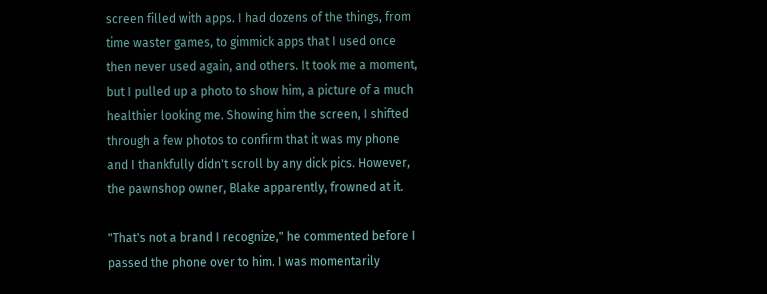screen filled with apps. I had dozens of the things, from time waster games, to gimmick apps that I used once then never used again, and others. It took me a moment, but I pulled up a photo to show him, a picture of a much healthier looking me. Showing him the screen, I shifted through a few photos to confirm that it was my phone and I thankfully didn't scroll by any dick pics. However, the pawnshop owner, Blake apparently, frowned at it.

"That's not a brand I recognize," he commented before I passed the phone over to him. I was momentarily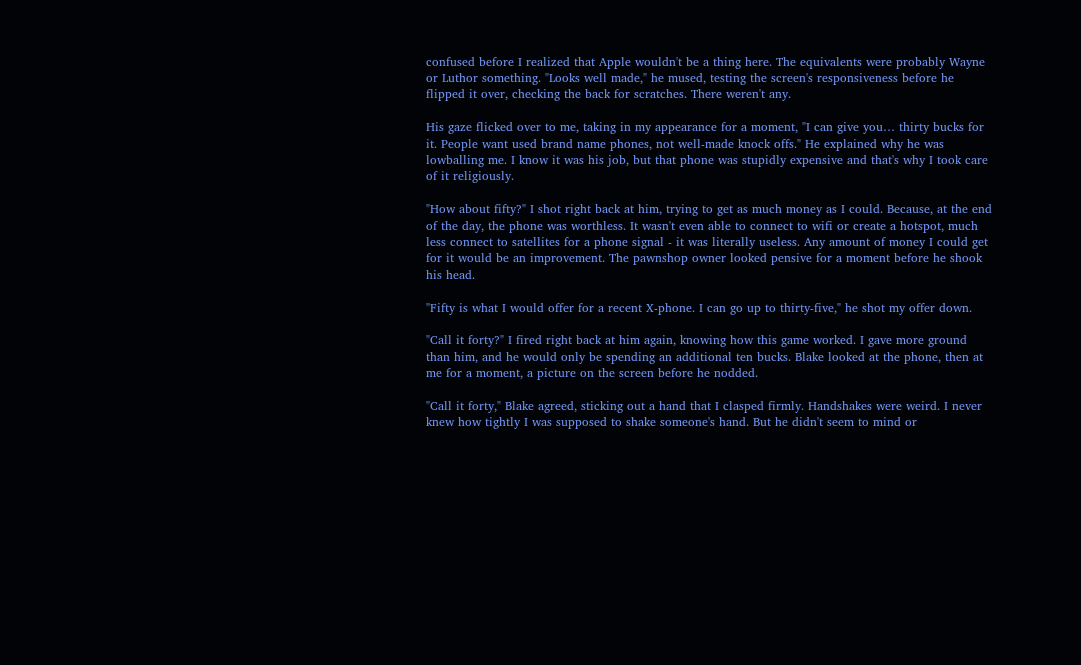confused before I realized that Apple wouldn't be a thing here. The equivalents were probably Wayne or Luthor something. "Looks well made," he mused, testing the screen's responsiveness before he flipped it over, checking the back for scratches. There weren't any.

His gaze flicked over to me, taking in my appearance for a moment, "I can give you… thirty bucks for it. People want used brand name phones, not well-made knock offs." He explained why he was lowballing me. I know it was his job, but that phone was stupidly expensive and that's why I took care of it religiously.

"How about fifty?" I shot right back at him, trying to get as much money as I could. Because, at the end of the day, the phone was worthless. It wasn't even able to connect to wifi or create a hotspot, much less connect to satellites for a phone signal - it was literally useless. Any amount of money I could get for it would be an improvement. The pawnshop owner looked pensive for a moment before he shook his head.

"Fifty is what I would offer for a recent X-phone. I can go up to thirty-five," he shot my offer down.

"Call it forty?" I fired right back at him again, knowing how this game worked. I gave more ground than him, and he would only be spending an additional ten bucks. Blake looked at the phone, then at me for a moment, a picture on the screen before he nodded.

"Call it forty," Blake agreed, sticking out a hand that I clasped firmly. Handshakes were weird. I never knew how tightly I was supposed to shake someone's hand. But he didn't seem to mind or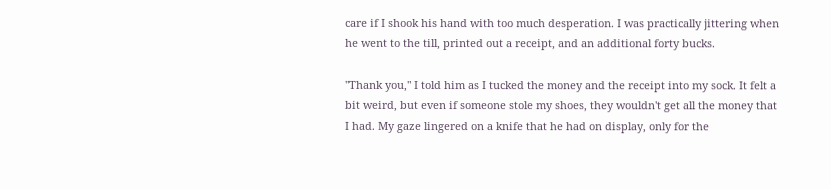care if I shook his hand with too much desperation. I was practically jittering when he went to the till, printed out a receipt, and an additional forty bucks.

"Thank you," I told him as I tucked the money and the receipt into my sock. It felt a bit weird, but even if someone stole my shoes, they wouldn't get all the money that I had. My gaze lingered on a knife that he had on display, only for the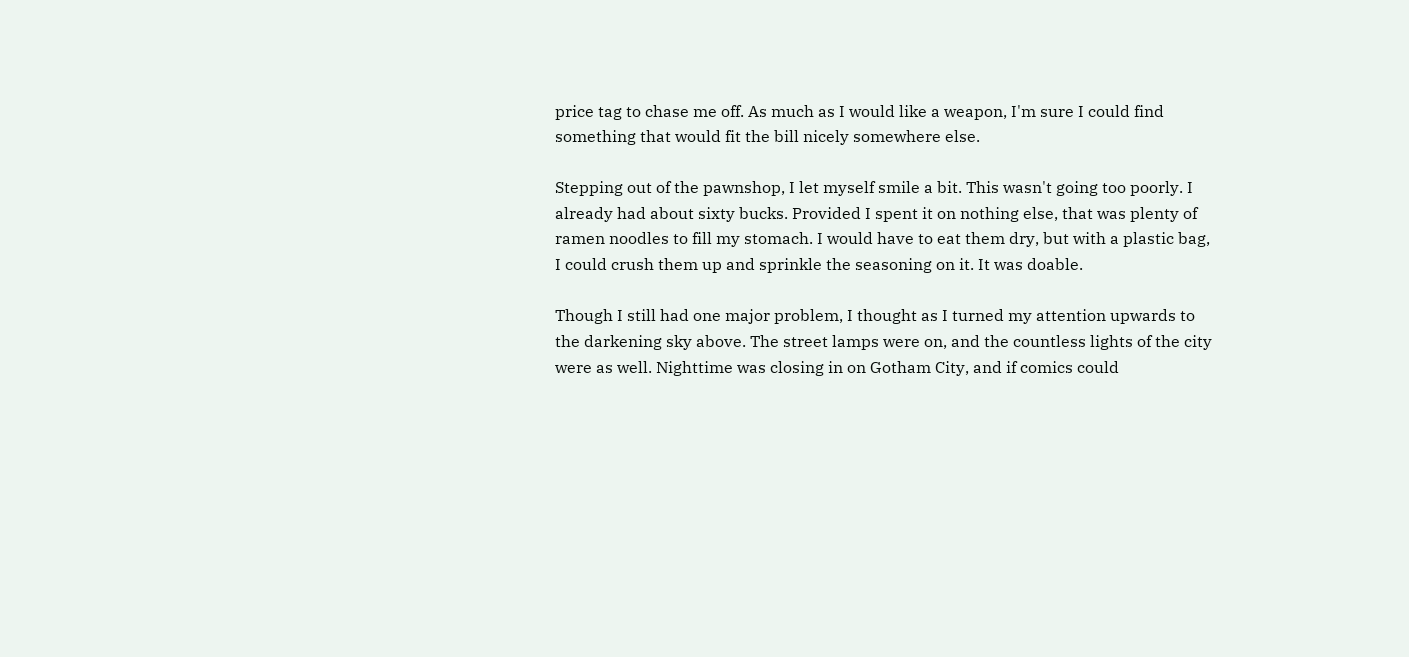price tag to chase me off. As much as I would like a weapon, I'm sure I could find something that would fit the bill nicely somewhere else.

Stepping out of the pawnshop, I let myself smile a bit. This wasn't going too poorly. I already had about sixty bucks. Provided I spent it on nothing else, that was plenty of ramen noodles to fill my stomach. I would have to eat them dry, but with a plastic bag, I could crush them up and sprinkle the seasoning on it. It was doable.

Though I still had one major problem, I thought as I turned my attention upwards to the darkening sky above. The street lamps were on, and the countless lights of the city were as well. Nighttime was closing in on Gotham City, and if comics could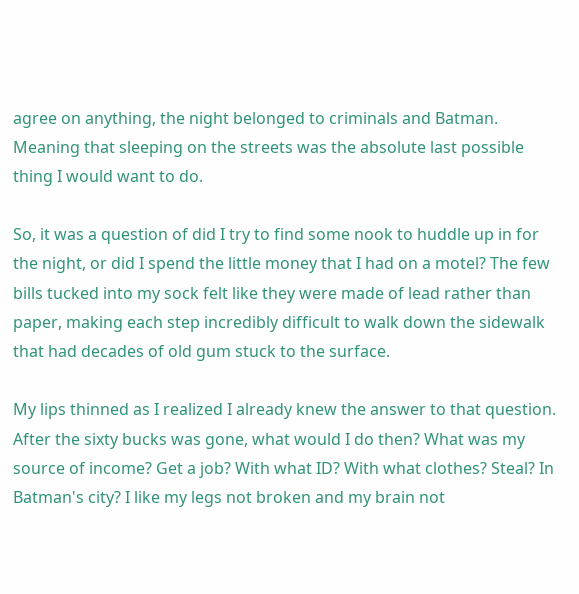agree on anything, the night belonged to criminals and Batman. Meaning that sleeping on the streets was the absolute last possible thing I would want to do.

So, it was a question of did I try to find some nook to huddle up in for the night, or did I spend the little money that I had on a motel? The few bills tucked into my sock felt like they were made of lead rather than paper, making each step incredibly difficult to walk down the sidewalk that had decades of old gum stuck to the surface.

My lips thinned as I realized I already knew the answer to that question. After the sixty bucks was gone, what would I do then? What was my source of income? Get a job? With what ID? With what clothes? Steal? In Batman's city? I like my legs not broken and my brain not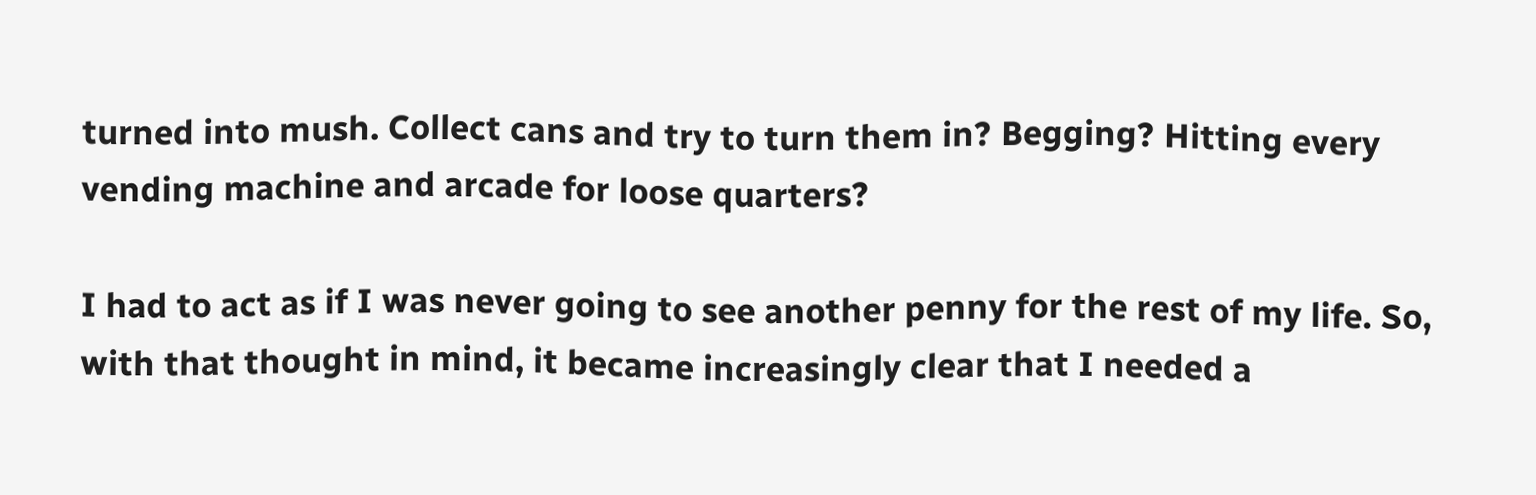turned into mush. Collect cans and try to turn them in? Begging? Hitting every vending machine and arcade for loose quarters?

I had to act as if I was never going to see another penny for the rest of my life. So, with that thought in mind, it became increasingly clear that I needed a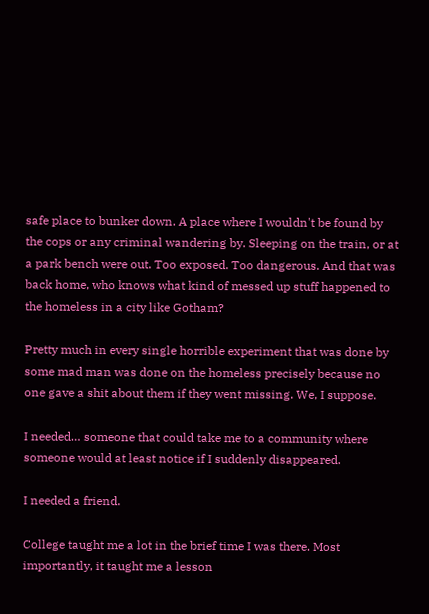safe place to bunker down. A place where I wouldn't be found by the cops or any criminal wandering by. Sleeping on the train, or at a park bench were out. Too exposed. Too dangerous. And that was back home, who knows what kind of messed up stuff happened to the homeless in a city like Gotham?

Pretty much in every single horrible experiment that was done by some mad man was done on the homeless precisely because no one gave a shit about them if they went missing. We, I suppose.

I needed… someone that could take me to a community where someone would at least notice if I suddenly disappeared.

I needed a friend.

College taught me a lot in the brief time I was there. Most importantly, it taught me a lesson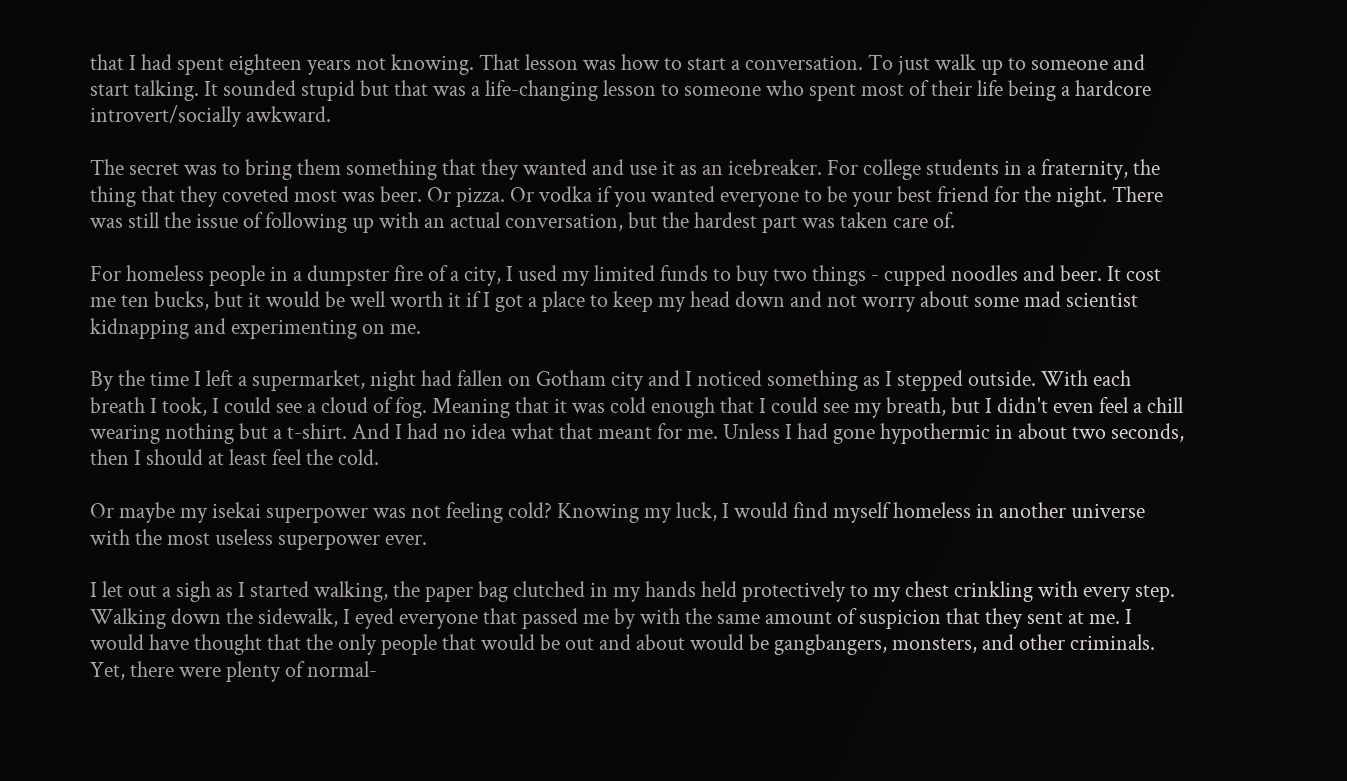that I had spent eighteen years not knowing. That lesson was how to start a conversation. To just walk up to someone and start talking. It sounded stupid but that was a life-changing lesson to someone who spent most of their life being a hardcore introvert/socially awkward.

The secret was to bring them something that they wanted and use it as an icebreaker. For college students in a fraternity, the thing that they coveted most was beer. Or pizza. Or vodka if you wanted everyone to be your best friend for the night. There was still the issue of following up with an actual conversation, but the hardest part was taken care of.

For homeless people in a dumpster fire of a city, I used my limited funds to buy two things - cupped noodles and beer. It cost me ten bucks, but it would be well worth it if I got a place to keep my head down and not worry about some mad scientist kidnapping and experimenting on me.

By the time I left a supermarket, night had fallen on Gotham city and I noticed something as I stepped outside. With each breath I took, I could see a cloud of fog. Meaning that it was cold enough that I could see my breath, but I didn't even feel a chill wearing nothing but a t-shirt. And I had no idea what that meant for me. Unless I had gone hypothermic in about two seconds, then I should at least feel the cold.

Or maybe my isekai superpower was not feeling cold? Knowing my luck, I would find myself homeless in another universe with the most useless superpower ever.

I let out a sigh as I started walking, the paper bag clutched in my hands held protectively to my chest crinkling with every step. Walking down the sidewalk, I eyed everyone that passed me by with the same amount of suspicion that they sent at me. I would have thought that the only people that would be out and about would be gangbangers, monsters, and other criminals. Yet, there were plenty of normal-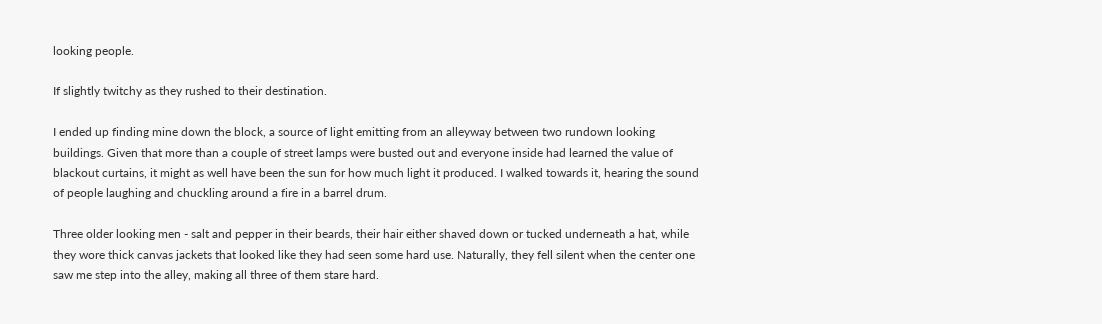looking people.

If slightly twitchy as they rushed to their destination.

I ended up finding mine down the block, a source of light emitting from an alleyway between two rundown looking buildings. Given that more than a couple of street lamps were busted out and everyone inside had learned the value of blackout curtains, it might as well have been the sun for how much light it produced. I walked towards it, hearing the sound of people laughing and chuckling around a fire in a barrel drum.

Three older looking men - salt and pepper in their beards, their hair either shaved down or tucked underneath a hat, while they wore thick canvas jackets that looked like they had seen some hard use. Naturally, they fell silent when the center one saw me step into the alley, making all three of them stare hard.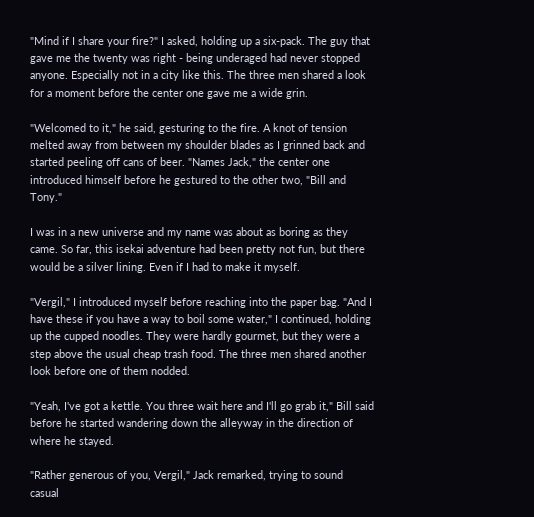"Mind if I share your fire?" I asked, holding up a six-pack. The guy that gave me the twenty was right - being underaged had never stopped anyone. Especially not in a city like this. The three men shared a look for a moment before the center one gave me a wide grin.

"Welcomed to it," he said, gesturing to the fire. A knot of tension melted away from between my shoulder blades as I grinned back and started peeling off cans of beer. "Names Jack," the center one introduced himself before he gestured to the other two, "Bill and Tony."

I was in a new universe and my name was about as boring as they came. So far, this isekai adventure had been pretty not fun, but there would be a silver lining. Even if I had to make it myself.

"Vergil," I introduced myself before reaching into the paper bag. "And I have these if you have a way to boil some water," I continued, holding up the cupped noodles. They were hardly gourmet, but they were a step above the usual cheap trash food. The three men shared another look before one of them nodded.

"Yeah, I've got a kettle. You three wait here and I'll go grab it," Bill said before he started wandering down the alleyway in the direction of where he stayed.

"Rather generous of you, Vergil," Jack remarked, trying to sound casual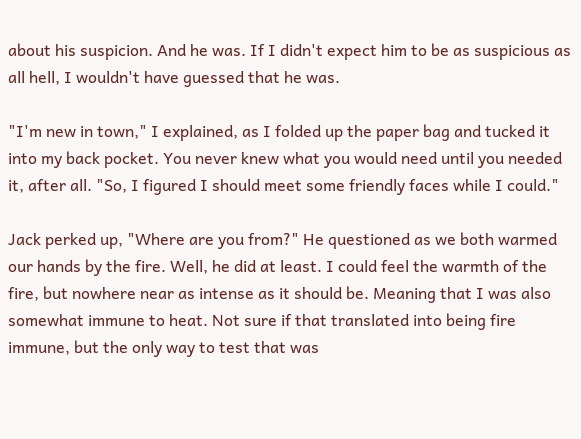about his suspicion. And he was. If I didn't expect him to be as suspicious as all hell, I wouldn't have guessed that he was.

"I'm new in town," I explained, as I folded up the paper bag and tucked it into my back pocket. You never knew what you would need until you needed it, after all. "So, I figured I should meet some friendly faces while I could."

Jack perked up, "Where are you from?" He questioned as we both warmed our hands by the fire. Well, he did at least. I could feel the warmth of the fire, but nowhere near as intense as it should be. Meaning that I was also somewhat immune to heat. Not sure if that translated into being fire immune, but the only way to test that was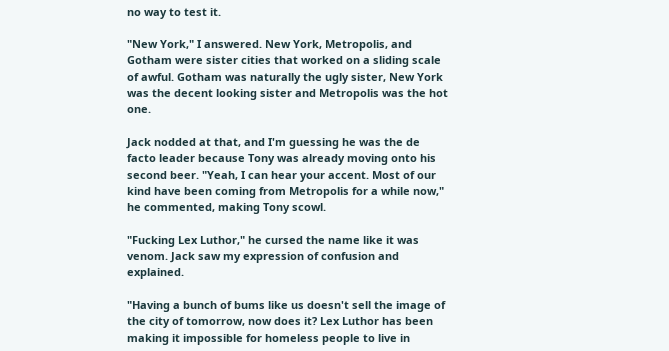no way to test it.

"New York," I answered. New York, Metropolis, and Gotham were sister cities that worked on a sliding scale of awful. Gotham was naturally the ugly sister, New York was the decent looking sister and Metropolis was the hot one.

Jack nodded at that, and I'm guessing he was the de facto leader because Tony was already moving onto his second beer. "Yeah, I can hear your accent. Most of our kind have been coming from Metropolis for a while now," he commented, making Tony scowl.

"Fucking Lex Luthor," he cursed the name like it was venom. Jack saw my expression of confusion and explained.

"Having a bunch of bums like us doesn't sell the image of the city of tomorrow, now does it? Lex Luthor has been making it impossible for homeless people to live in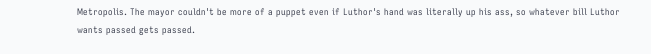Metropolis. The mayor couldn't be more of a puppet even if Luthor's hand was literally up his ass, so whatever bill Luthor wants passed gets passed.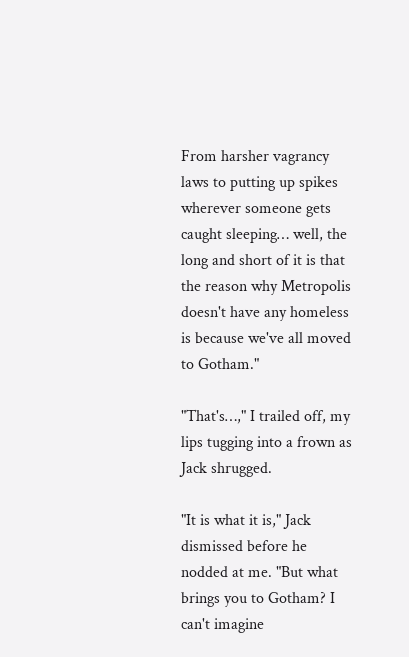From harsher vagrancy laws to putting up spikes wherever someone gets caught sleeping… well, the long and short of it is that the reason why Metropolis doesn't have any homeless is because we've all moved to Gotham."

"That's…," I trailed off, my lips tugging into a frown as Jack shrugged.

"It is what it is," Jack dismissed before he nodded at me. "But what brings you to Gotham? I can't imagine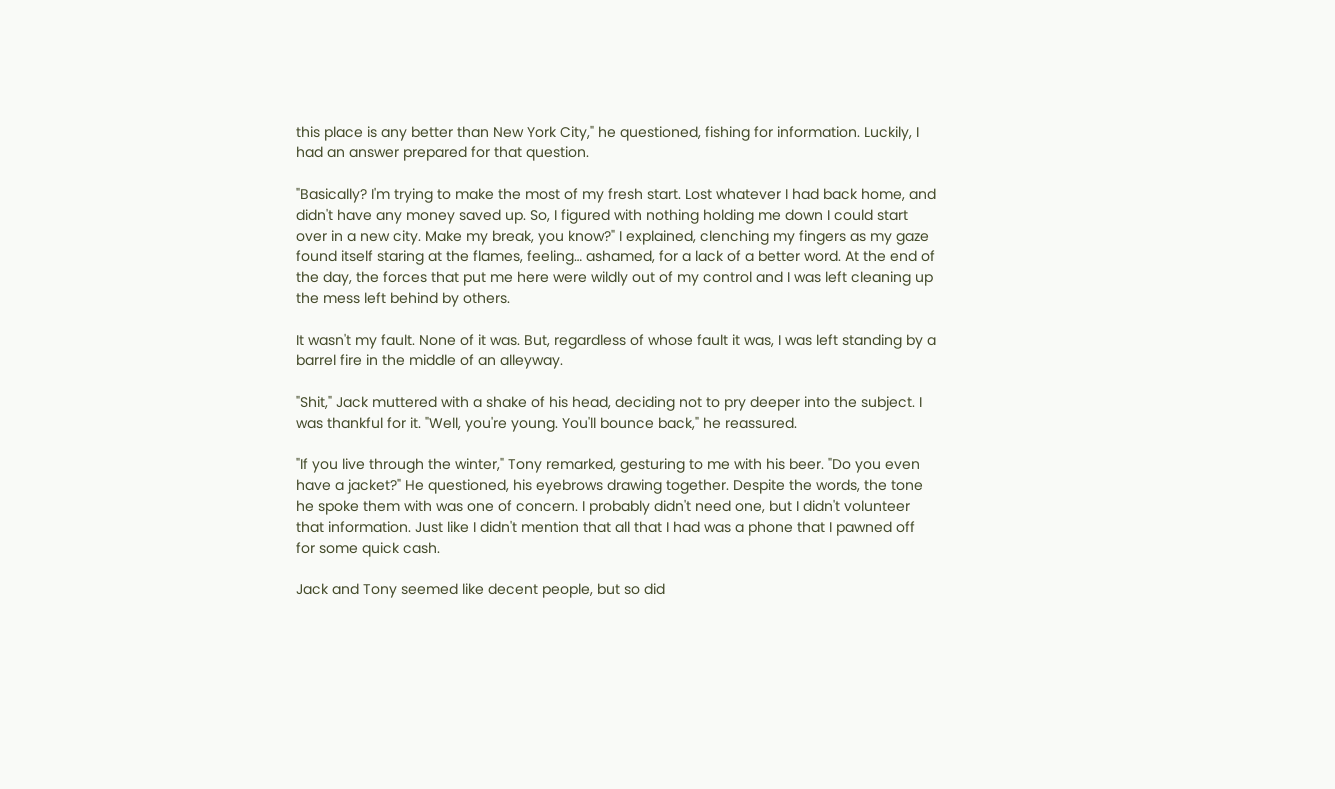this place is any better than New York City," he questioned, fishing for information. Luckily, I had an answer prepared for that question.

"Basically? I'm trying to make the most of my fresh start. Lost whatever I had back home, and didn't have any money saved up. So, I figured with nothing holding me down I could start over in a new city. Make my break, you know?" I explained, clenching my fingers as my gaze found itself staring at the flames, feeling… ashamed, for a lack of a better word. At the end of the day, the forces that put me here were wildly out of my control and I was left cleaning up the mess left behind by others.

It wasn't my fault. None of it was. But, regardless of whose fault it was, I was left standing by a barrel fire in the middle of an alleyway.

"Shit," Jack muttered with a shake of his head, deciding not to pry deeper into the subject. I was thankful for it. "Well, you're young. You'll bounce back," he reassured.

"If you live through the winter," Tony remarked, gesturing to me with his beer. "Do you even have a jacket?" He questioned, his eyebrows drawing together. Despite the words, the tone he spoke them with was one of concern. I probably didn't need one, but I didn't volunteer that information. Just like I didn't mention that all that I had was a phone that I pawned off for some quick cash.

Jack and Tony seemed like decent people, but so did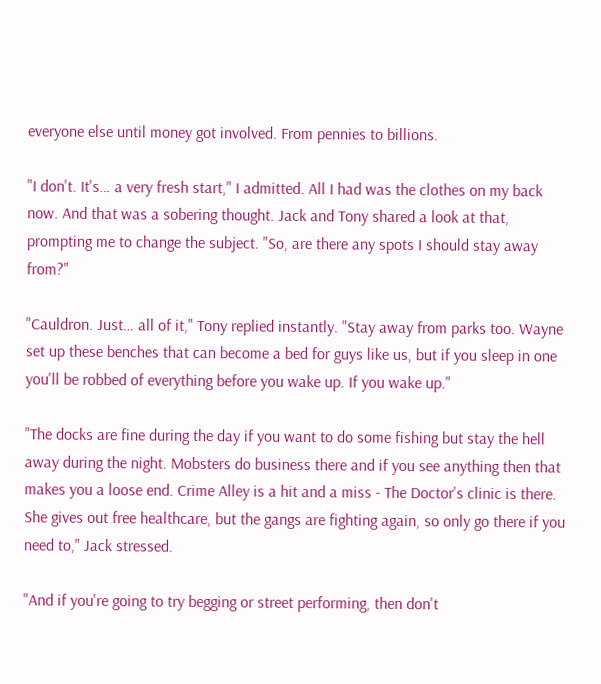everyone else until money got involved. From pennies to billions.

"I don't. It's… a very fresh start," I admitted. All I had was the clothes on my back now. And that was a sobering thought. Jack and Tony shared a look at that, prompting me to change the subject. "So, are there any spots I should stay away from?"

"Cauldron. Just… all of it," Tony replied instantly. "Stay away from parks too. Wayne set up these benches that can become a bed for guys like us, but if you sleep in one you'll be robbed of everything before you wake up. If you wake up."

"The docks are fine during the day if you want to do some fishing but stay the hell away during the night. Mobsters do business there and if you see anything then that makes you a loose end. Crime Alley is a hit and a miss - The Doctor's clinic is there. She gives out free healthcare, but the gangs are fighting again, so only go there if you need to," Jack stressed.

"And if you're going to try begging or street performing, then don't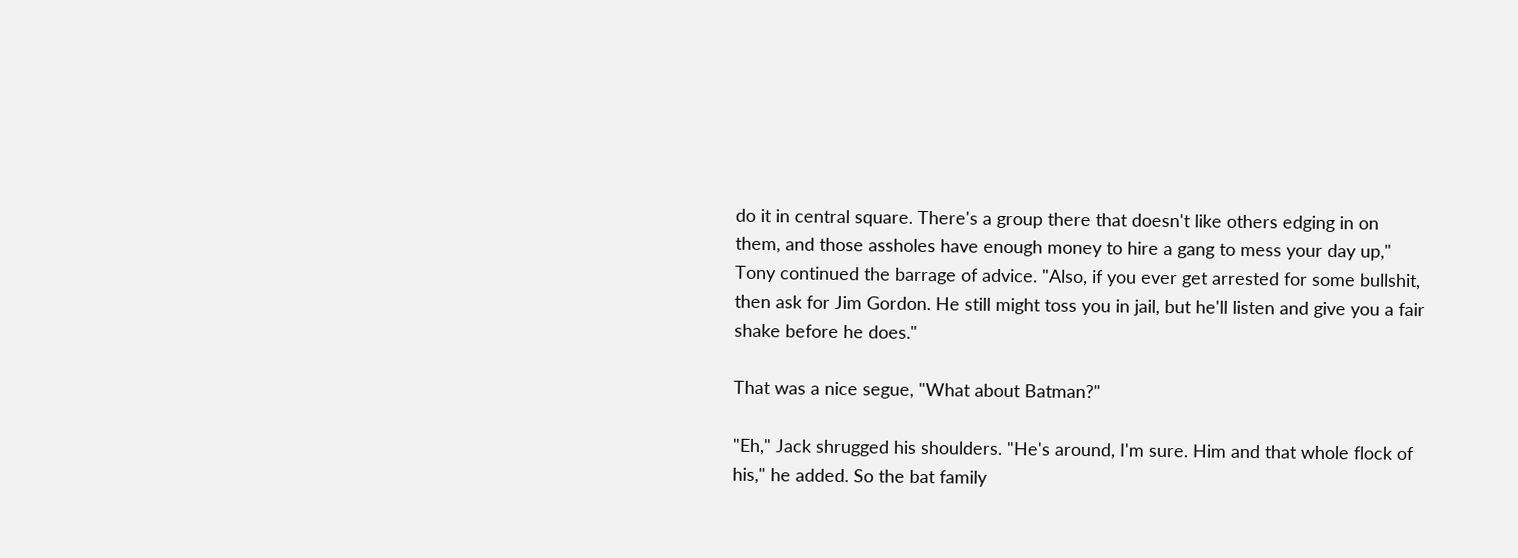do it in central square. There's a group there that doesn't like others edging in on them, and those assholes have enough money to hire a gang to mess your day up," Tony continued the barrage of advice. "Also, if you ever get arrested for some bullshit, then ask for Jim Gordon. He still might toss you in jail, but he'll listen and give you a fair shake before he does."

That was a nice segue, "What about Batman?"

"Eh," Jack shrugged his shoulders. "He's around, I'm sure. Him and that whole flock of his," he added. So the bat family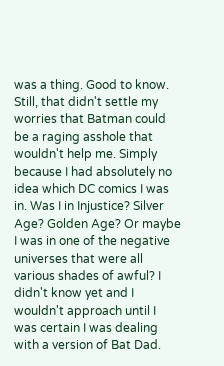was a thing. Good to know. Still, that didn't settle my worries that Batman could be a raging asshole that wouldn't help me. Simply because I had absolutely no idea which DC comics I was in. Was I in Injustice? Silver Age? Golden Age? Or maybe I was in one of the negative universes that were all various shades of awful? I didn't know yet and I wouldn't approach until I was certain I was dealing with a version of Bat Dad.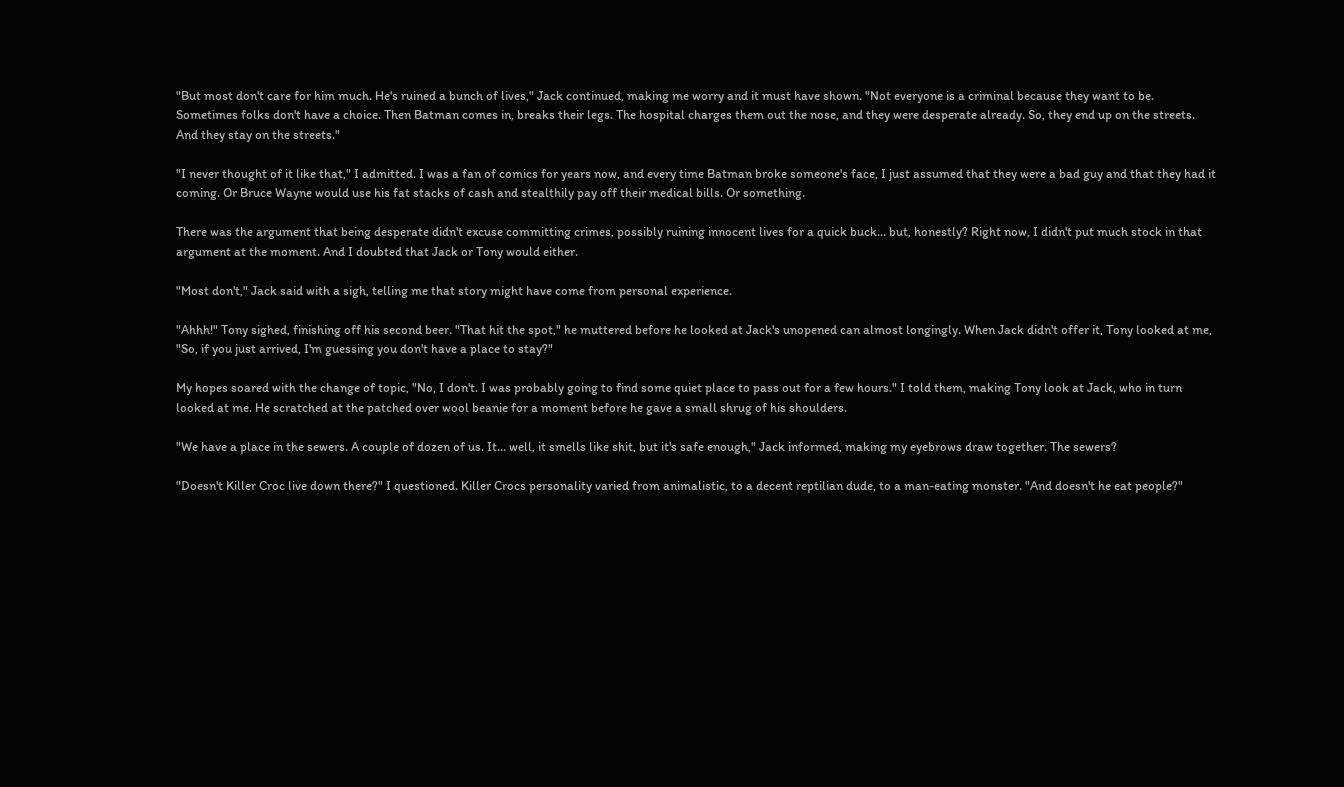"But most don't care for him much. He's ruined a bunch of lives," Jack continued, making me worry and it must have shown. "Not everyone is a criminal because they want to be. Sometimes folks don't have a choice. Then Batman comes in, breaks their legs. The hospital charges them out the nose, and they were desperate already. So, they end up on the streets. And they stay on the streets."

"I never thought of it like that," I admitted. I was a fan of comics for years now, and every time Batman broke someone's face, I just assumed that they were a bad guy and that they had it coming. Or Bruce Wayne would use his fat stacks of cash and stealthily pay off their medical bills. Or something.

There was the argument that being desperate didn't excuse committing crimes, possibly ruining innocent lives for a quick buck… but, honestly? Right now, I didn't put much stock in that argument at the moment. And I doubted that Jack or Tony would either.

"Most don't," Jack said with a sigh, telling me that story might have come from personal experience.

"Ahhh!" Tony sighed, finishing off his second beer. "That hit the spot," he muttered before he looked at Jack's unopened can almost longingly. When Jack didn't offer it, Tony looked at me, "So, if you just arrived, I'm guessing you don't have a place to stay?"

My hopes soared with the change of topic, "No, I don't. I was probably going to find some quiet place to pass out for a few hours." I told them, making Tony look at Jack, who in turn looked at me. He scratched at the patched over wool beanie for a moment before he gave a small shrug of his shoulders.

"We have a place in the sewers. A couple of dozen of us. It… well, it smells like shit, but it's safe enough," Jack informed, making my eyebrows draw together. The sewers?

"Doesn't Killer Croc live down there?" I questioned. Killer Crocs personality varied from animalistic, to a decent reptilian dude, to a man-eating monster. "And doesn't he eat people?"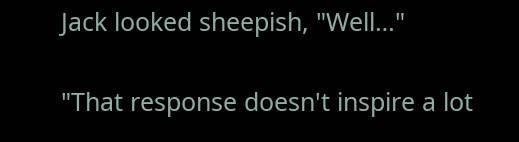Jack looked sheepish, "Well…"

"That response doesn't inspire a lot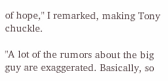of hope," I remarked, making Tony chuckle.

"A lot of the rumors about the big guy are exaggerated. Basically, so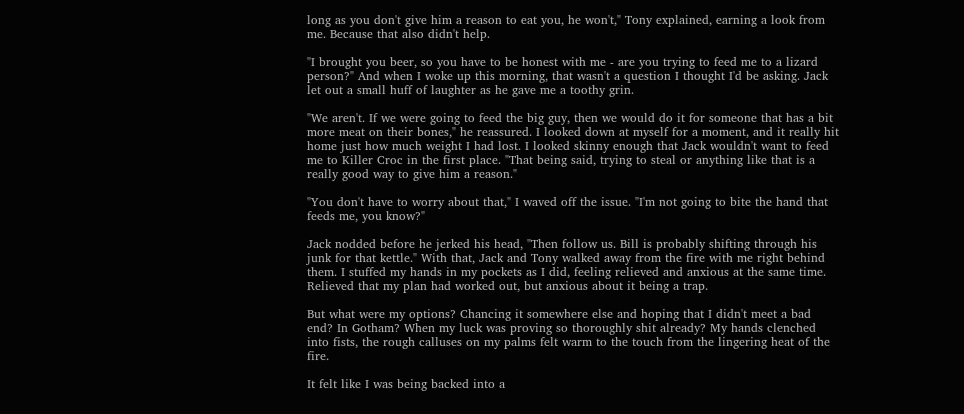long as you don't give him a reason to eat you, he won't," Tony explained, earning a look from me. Because that also didn't help.

"I brought you beer, so you have to be honest with me - are you trying to feed me to a lizard person?" And when I woke up this morning, that wasn't a question I thought I'd be asking. Jack let out a small huff of laughter as he gave me a toothy grin.

"We aren't. If we were going to feed the big guy, then we would do it for someone that has a bit more meat on their bones," he reassured. I looked down at myself for a moment, and it really hit home just how much weight I had lost. I looked skinny enough that Jack wouldn't want to feed me to Killer Croc in the first place. "That being said, trying to steal or anything like that is a really good way to give him a reason."

"You don't have to worry about that," I waved off the issue. "I'm not going to bite the hand that feeds me, you know?"

Jack nodded before he jerked his head, "Then follow us. Bill is probably shifting through his junk for that kettle." With that, Jack and Tony walked away from the fire with me right behind them. I stuffed my hands in my pockets as I did, feeling relieved and anxious at the same time. Relieved that my plan had worked out, but anxious about it being a trap.

But what were my options? Chancing it somewhere else and hoping that I didn't meet a bad end? In Gotham? When my luck was proving so thoroughly shit already? My hands clenched into fists, the rough calluses on my palms felt warm to the touch from the lingering heat of the fire.

It felt like I was being backed into a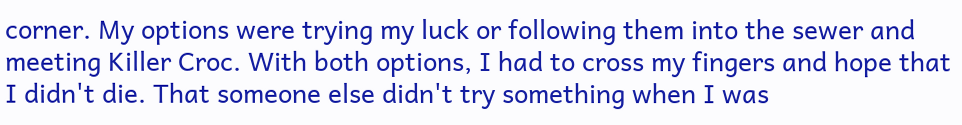corner. My options were trying my luck or following them into the sewer and meeting Killer Croc. With both options, I had to cross my fingers and hope that I didn't die. That someone else didn't try something when I was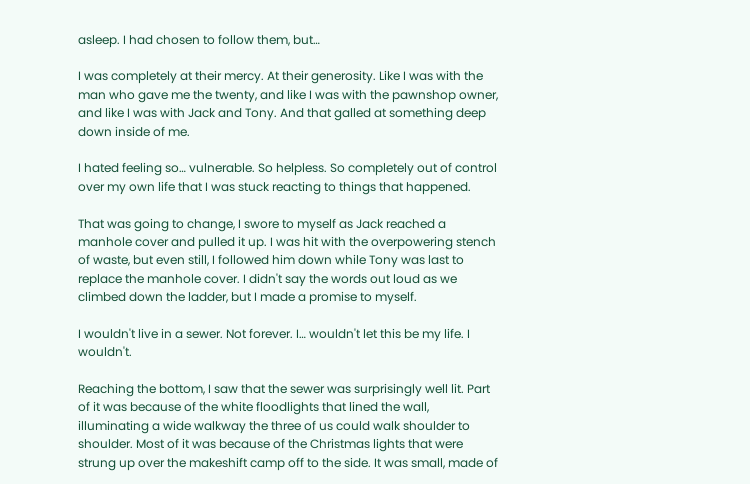asleep. I had chosen to follow them, but…

I was completely at their mercy. At their generosity. Like I was with the man who gave me the twenty, and like I was with the pawnshop owner, and like I was with Jack and Tony. And that galled at something deep down inside of me.

I hated feeling so… vulnerable. So helpless. So completely out of control over my own life that I was stuck reacting to things that happened.

That was going to change, I swore to myself as Jack reached a manhole cover and pulled it up. I was hit with the overpowering stench of waste, but even still, I followed him down while Tony was last to replace the manhole cover. I didn't say the words out loud as we climbed down the ladder, but I made a promise to myself.

I wouldn't live in a sewer. Not forever. I… wouldn't let this be my life. I wouldn't.

Reaching the bottom, I saw that the sewer was surprisingly well lit. Part of it was because of the white floodlights that lined the wall, illuminating a wide walkway the three of us could walk shoulder to shoulder. Most of it was because of the Christmas lights that were strung up over the makeshift camp off to the side. It was small, made of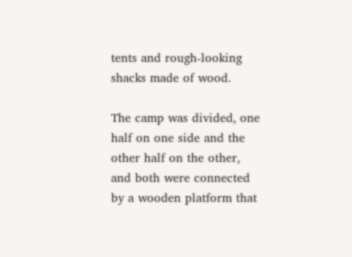tents and rough-looking shacks made of wood.

The camp was divided, one half on one side and the other half on the other, and both were connected by a wooden platform that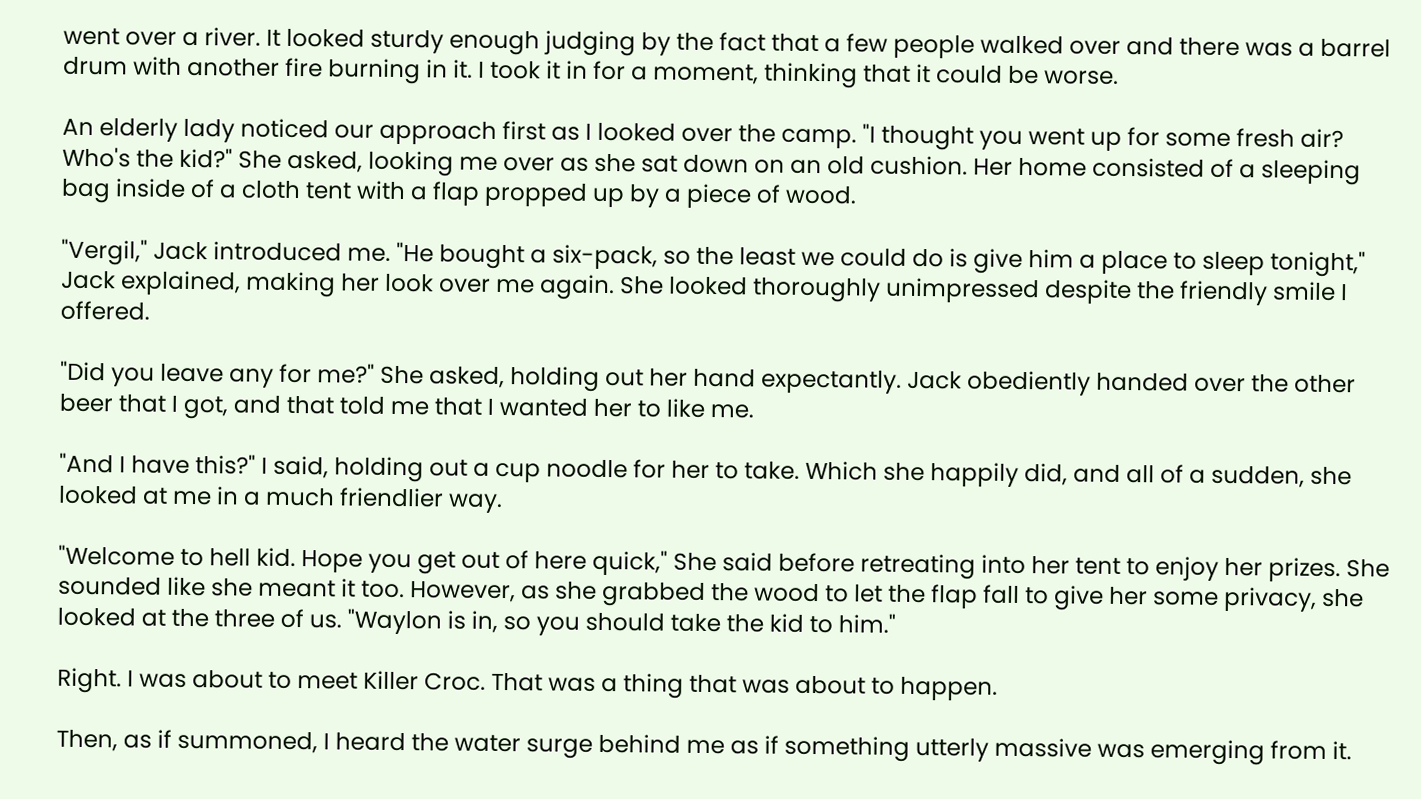went over a river. It looked sturdy enough judging by the fact that a few people walked over and there was a barrel drum with another fire burning in it. I took it in for a moment, thinking that it could be worse.

An elderly lady noticed our approach first as I looked over the camp. "I thought you went up for some fresh air? Who's the kid?" She asked, looking me over as she sat down on an old cushion. Her home consisted of a sleeping bag inside of a cloth tent with a flap propped up by a piece of wood.

"Vergil," Jack introduced me. "He bought a six-pack, so the least we could do is give him a place to sleep tonight," Jack explained, making her look over me again. She looked thoroughly unimpressed despite the friendly smile I offered.

"Did you leave any for me?" She asked, holding out her hand expectantly. Jack obediently handed over the other beer that I got, and that told me that I wanted her to like me.

"And I have this?" I said, holding out a cup noodle for her to take. Which she happily did, and all of a sudden, she looked at me in a much friendlier way.

"Welcome to hell kid. Hope you get out of here quick," She said before retreating into her tent to enjoy her prizes. She sounded like she meant it too. However, as she grabbed the wood to let the flap fall to give her some privacy, she looked at the three of us. "Waylon is in, so you should take the kid to him."

Right. I was about to meet Killer Croc. That was a thing that was about to happen.

Then, as if summoned, I heard the water surge behind me as if something utterly massive was emerging from it.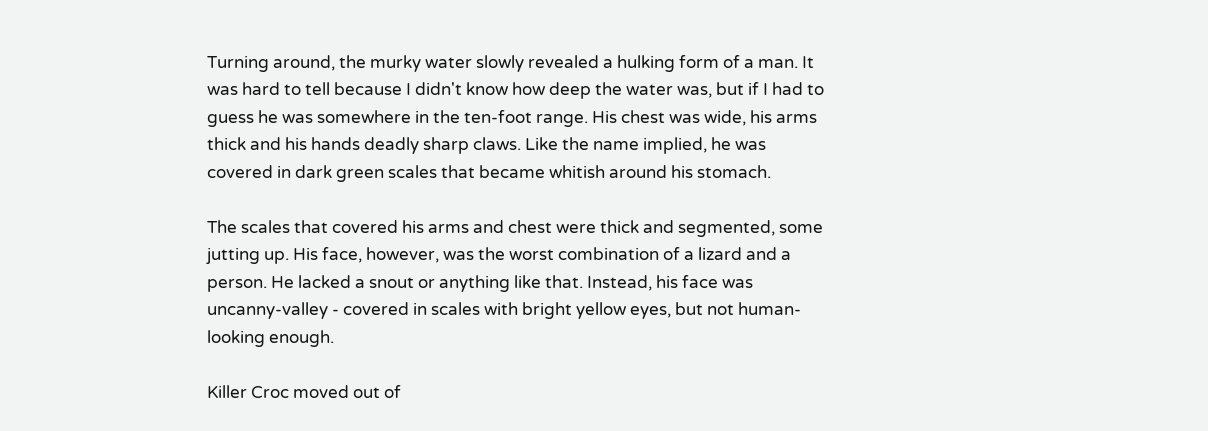Turning around, the murky water slowly revealed a hulking form of a man. It was hard to tell because I didn't know how deep the water was, but if I had to guess he was somewhere in the ten-foot range. His chest was wide, his arms thick and his hands deadly sharp claws. Like the name implied, he was covered in dark green scales that became whitish around his stomach.

The scales that covered his arms and chest were thick and segmented, some jutting up. His face, however, was the worst combination of a lizard and a person. He lacked a snout or anything like that. Instead, his face was uncanny-valley - covered in scales with bright yellow eyes, but not human-looking enough.

Killer Croc moved out of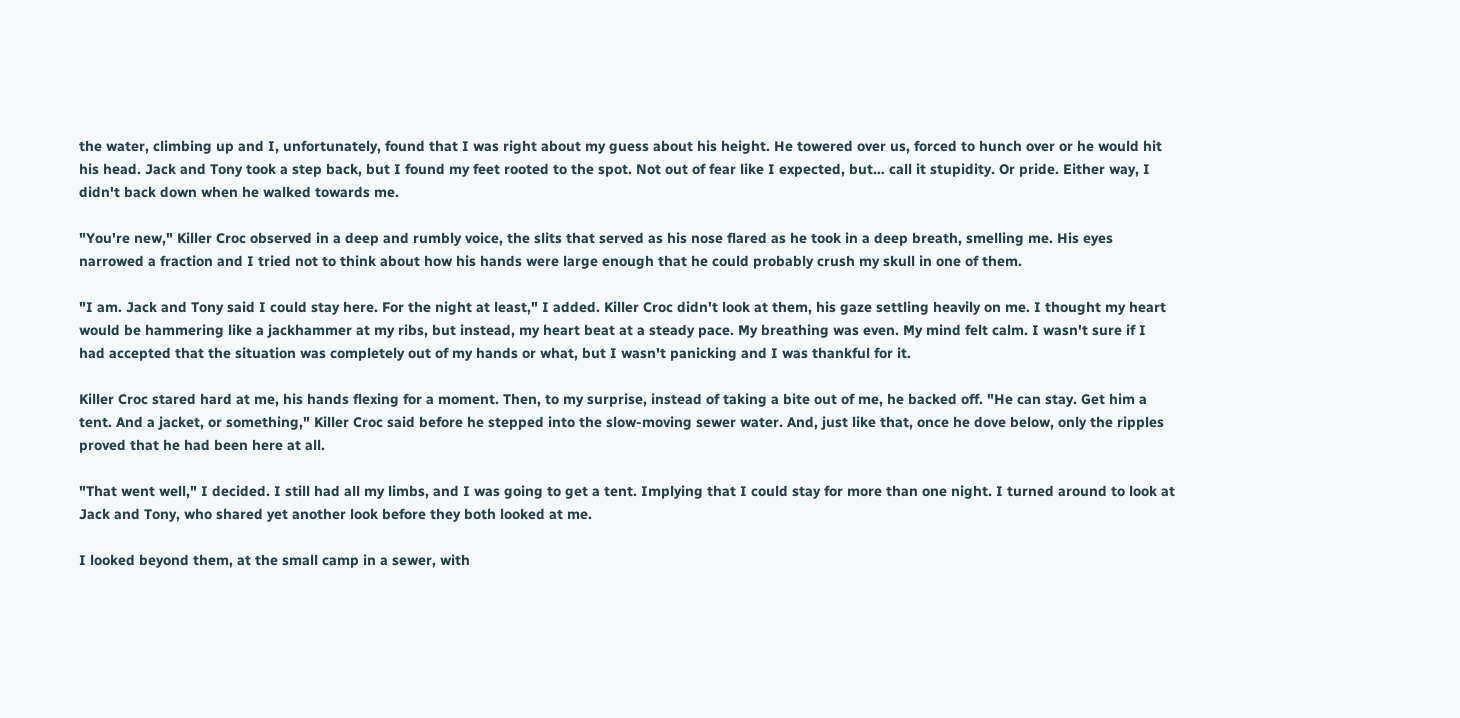the water, climbing up and I, unfortunately, found that I was right about my guess about his height. He towered over us, forced to hunch over or he would hit his head. Jack and Tony took a step back, but I found my feet rooted to the spot. Not out of fear like I expected, but… call it stupidity. Or pride. Either way, I didn't back down when he walked towards me.

"You're new," Killer Croc observed in a deep and rumbly voice, the slits that served as his nose flared as he took in a deep breath, smelling me. His eyes narrowed a fraction and I tried not to think about how his hands were large enough that he could probably crush my skull in one of them.

"I am. Jack and Tony said I could stay here. For the night at least," I added. Killer Croc didn't look at them, his gaze settling heavily on me. I thought my heart would be hammering like a jackhammer at my ribs, but instead, my heart beat at a steady pace. My breathing was even. My mind felt calm. I wasn't sure if I had accepted that the situation was completely out of my hands or what, but I wasn't panicking and I was thankful for it.

Killer Croc stared hard at me, his hands flexing for a moment. Then, to my surprise, instead of taking a bite out of me, he backed off. "He can stay. Get him a tent. And a jacket, or something," Killer Croc said before he stepped into the slow-moving sewer water. And, just like that, once he dove below, only the ripples proved that he had been here at all.

"That went well," I decided. I still had all my limbs, and I was going to get a tent. Implying that I could stay for more than one night. I turned around to look at Jack and Tony, who shared yet another look before they both looked at me.

I looked beyond them, at the small camp in a sewer, with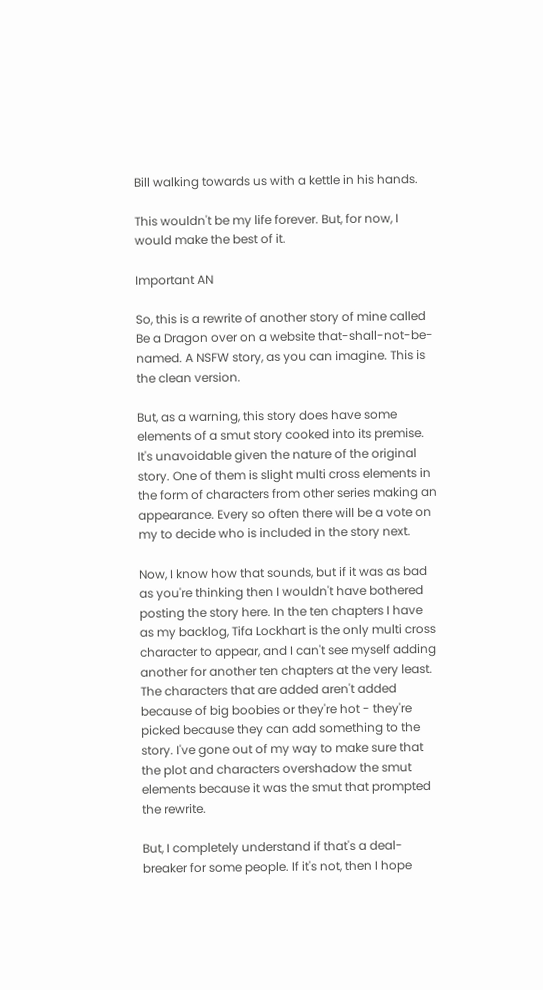Bill walking towards us with a kettle in his hands.

This wouldn't be my life forever. But, for now, I would make the best of it.

Important AN

So, this is a rewrite of another story of mine called Be a Dragon over on a website that-shall-not-be-named. A NSFW story, as you can imagine. This is the clean version.

But, as a warning, this story does have some elements of a smut story cooked into its premise. It's unavoidable given the nature of the original story. One of them is slight multi cross elements in the form of characters from other series making an appearance. Every so often there will be a vote on my to decide who is included in the story next.

Now, I know how that sounds, but if it was as bad as you're thinking then I wouldn't have bothered posting the story here. In the ten chapters I have as my backlog, Tifa Lockhart is the only multi cross character to appear, and I can't see myself adding another for another ten chapters at the very least. The characters that are added aren't added because of big boobies or they're hot - they're picked because they can add something to the story. I've gone out of my way to make sure that the plot and characters overshadow the smut elements because it was the smut that prompted the rewrite.

But, I completely understand if that's a deal-breaker for some people. If it's not, then I hope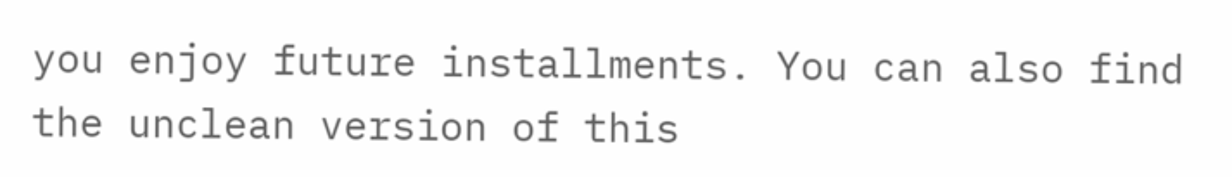you enjoy future installments. You can also find the unclean version of this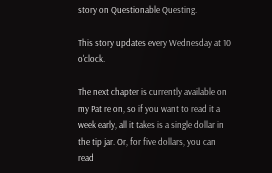story on Questionable Questing.

This story updates every Wednesday at 10 o'clock.

The next chapter is currently available on my Pat re on, so if you want to read it a week early, all it takes is a single dollar in the tip jar. Or, for five dollars, you can read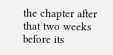the chapter after that two weeks before its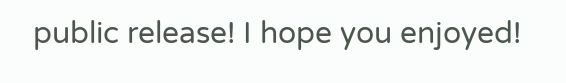public release! I hope you enjoyed!